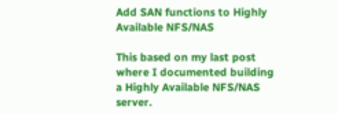Add SAN functions to Highly Available NFS/NAS

This based on my last post where I documented building a Highly Available NFS/NAS server.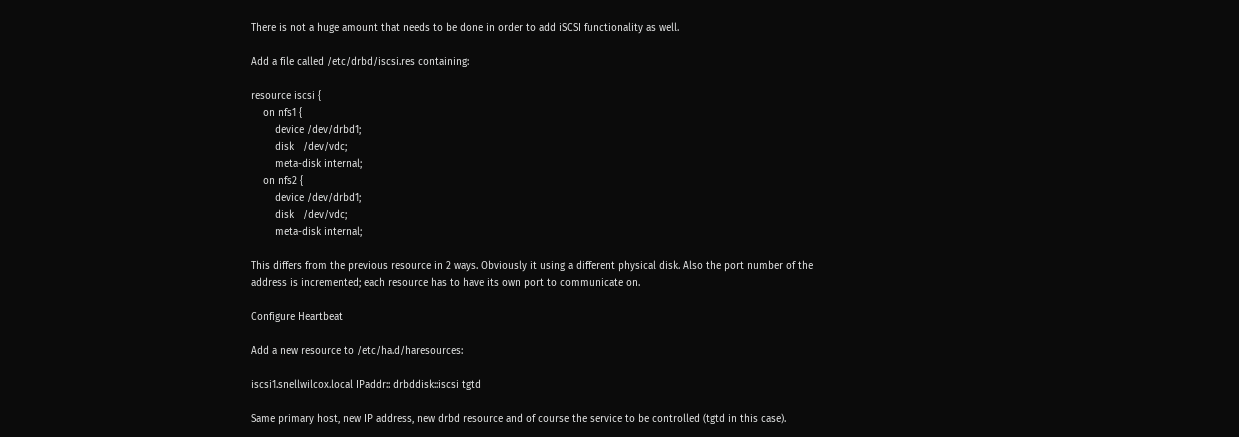There is not a huge amount that needs to be done in order to add iSCSI functionality as well.

Add a file called /etc/drbd/iscsi.res containing:

resource iscsi {
    on nfs1 {
        device /dev/drbd1;
        disk   /dev/vdc;
        meta-disk internal;
    on nfs2 {
        device /dev/drbd1;
        disk   /dev/vdc;
        meta-disk internal;

This differs from the previous resource in 2 ways. Obviously it using a different physical disk. Also the port number of the address is incremented; each resource has to have its own port to communicate on.

Configure Heartbeat

Add a new resource to /etc/ha.d/haresources:

iscsi1.snellwilcox.local IPaddr:: drbddisk::iscsi tgtd

Same primary host, new IP address, new drbd resource and of course the service to be controlled (tgtd in this case).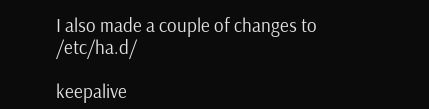I also made a couple of changes to /etc/ha.d/

keepalive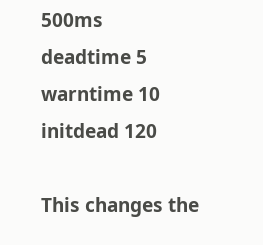500ms
deadtime 5
warntime 10
initdead 120

This changes the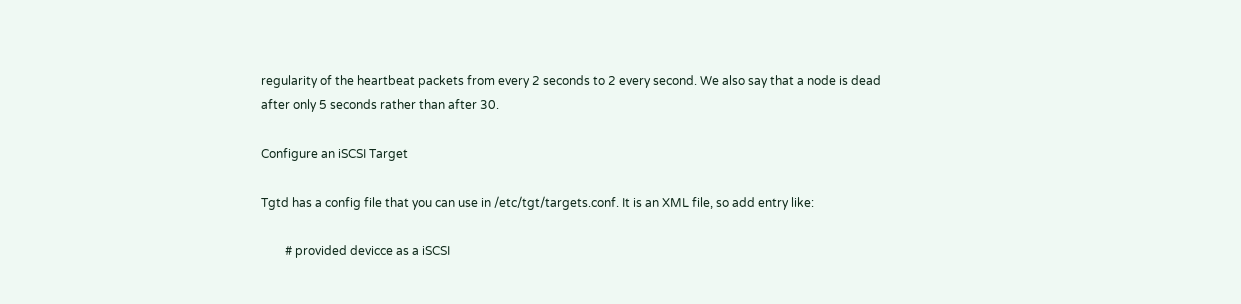regularity of the heartbeat packets from every 2 seconds to 2 every second. We also say that a node is dead after only 5 seconds rather than after 30.

Configure an iSCSI Target

Tgtd has a config file that you can use in /etc/tgt/targets.conf. It is an XML file, so add entry like:

        # provided devicce as a iSCSI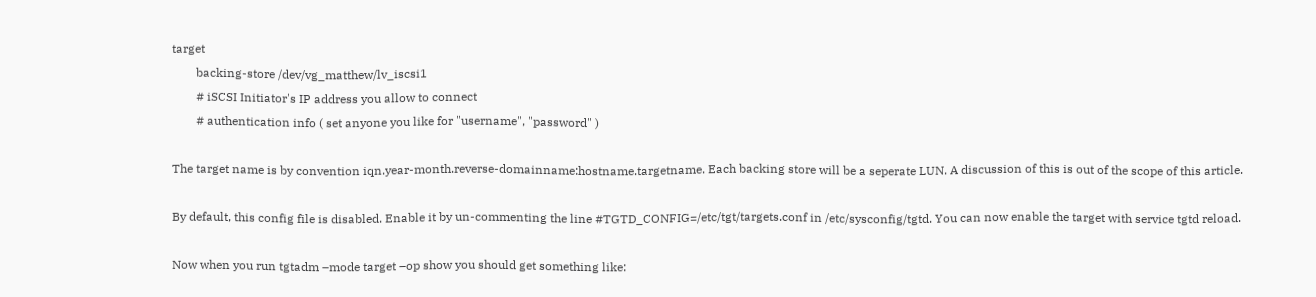target
        backing-store /dev/vg_matthew/lv_iscsi1
        # iSCSI Initiator's IP address you allow to connect
        # authentication info ( set anyone you like for "username", "password" )

The target name is by convention iqn.year-month.reverse-domainname:hostname.targetname. Each backing store will be a seperate LUN. A discussion of this is out of the scope of this article.

By default, this config file is disabled. Enable it by un-commenting the line #TGTD_CONFIG=/etc/tgt/targets.conf in /etc/sysconfig/tgtd. You can now enable the target with service tgtd reload.

Now when you run tgtadm –mode target –op show you should get something like: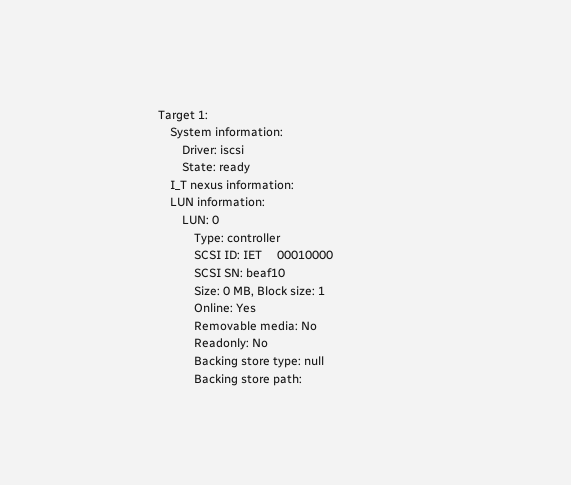Target 1:
    System information:
        Driver: iscsi
        State: ready
    I_T nexus information:
    LUN information:
        LUN: 0
            Type: controller
            SCSI ID: IET     00010000
            SCSI SN: beaf10
            Size: 0 MB, Block size: 1
            Online: Yes
            Removable media: No
            Readonly: No
            Backing store type: null
            Backing store path: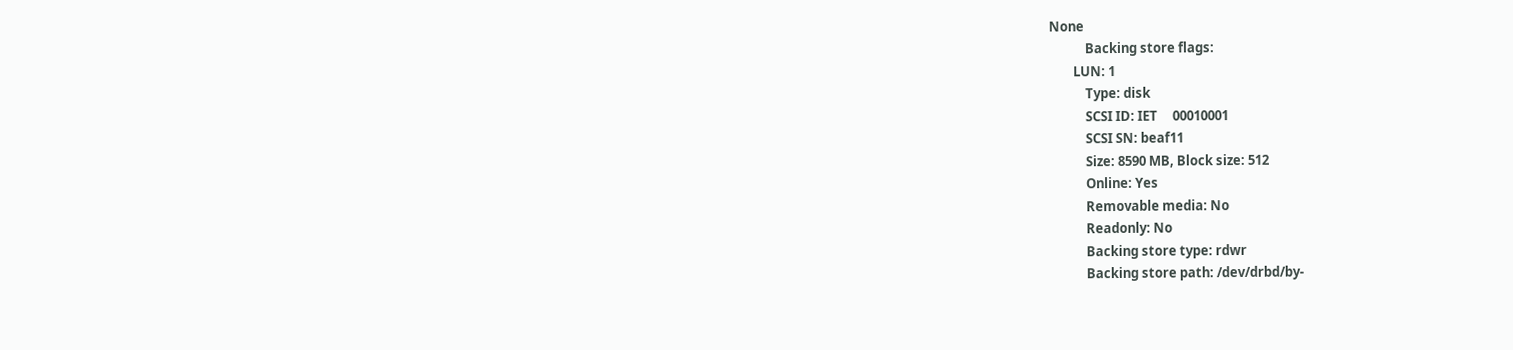None
            Backing store flags:
        LUN: 1
            Type: disk
            SCSI ID: IET     00010001
            SCSI SN: beaf11
            Size: 8590 MB, Block size: 512
            Online: Yes
            Removable media: No
            Readonly: No
            Backing store type: rdwr
            Backing store path: /dev/drbd/by-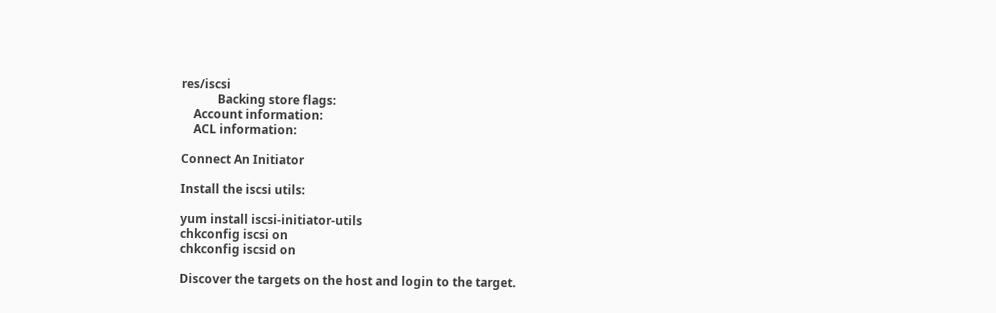res/iscsi
            Backing store flags:
    Account information:
    ACL information:

Connect An Initiator

Install the iscsi utils:

yum install iscsi-initiator-utils
chkconfig iscsi on
chkconfig iscsid on

Discover the targets on the host and login to the target.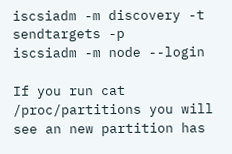iscsiadm -m discovery -t sendtargets -p
iscsiadm -m node --login

If you run cat /proc/partitions you will see an new partition has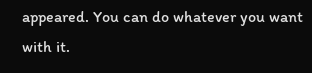appeared. You can do whatever you want with it.